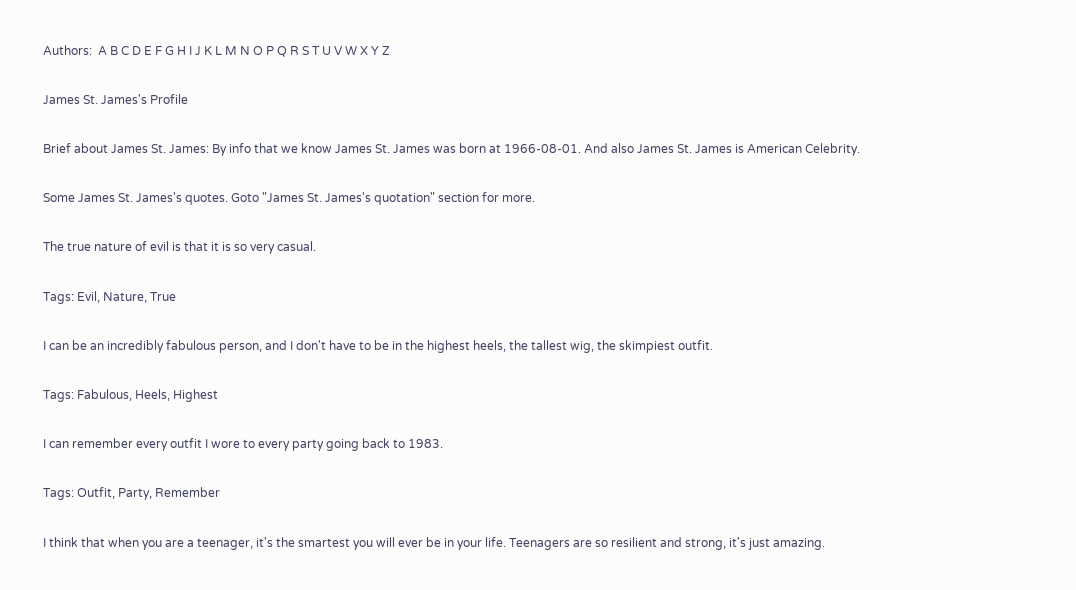Authors:  A B C D E F G H I J K L M N O P Q R S T U V W X Y Z

James St. James's Profile

Brief about James St. James: By info that we know James St. James was born at 1966-08-01. And also James St. James is American Celebrity.

Some James St. James's quotes. Goto "James St. James's quotation" section for more.

The true nature of evil is that it is so very casual.

Tags: Evil, Nature, True

I can be an incredibly fabulous person, and I don't have to be in the highest heels, the tallest wig, the skimpiest outfit.

Tags: Fabulous, Heels, Highest

I can remember every outfit I wore to every party going back to 1983.

Tags: Outfit, Party, Remember

I think that when you are a teenager, it's the smartest you will ever be in your life. Teenagers are so resilient and strong, it's just amazing.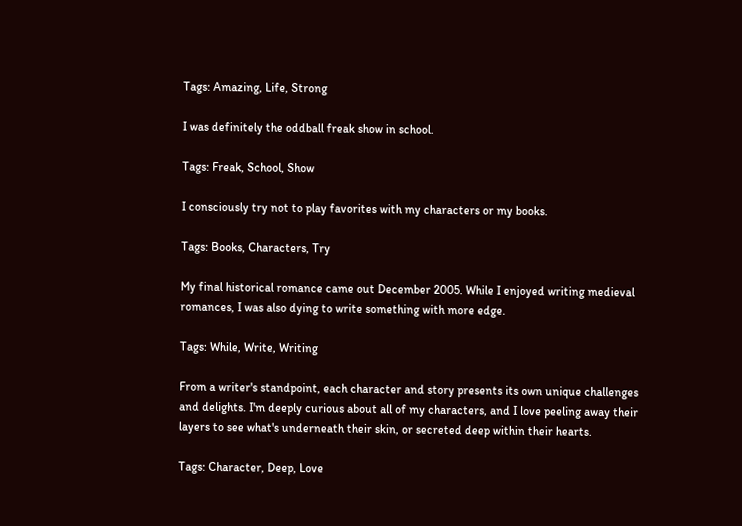Tags: Amazing, Life, Strong

I was definitely the oddball freak show in school.

Tags: Freak, School, Show

I consciously try not to play favorites with my characters or my books.

Tags: Books, Characters, Try

My final historical romance came out December 2005. While I enjoyed writing medieval romances, I was also dying to write something with more edge.

Tags: While, Write, Writing

From a writer's standpoint, each character and story presents its own unique challenges and delights. I'm deeply curious about all of my characters, and I love peeling away their layers to see what's underneath their skin, or secreted deep within their hearts.

Tags: Character, Deep, Love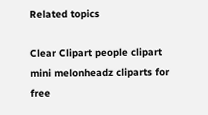Related topics

Clear Clipart people clipart mini melonheadz cliparts for free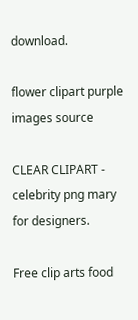download.

flower clipart purple images source

CLEAR CLIPART - celebrity png mary for designers.

Free clip arts food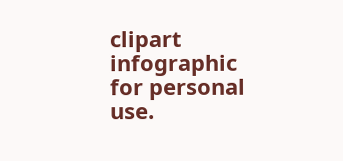clipart infographic for personal use.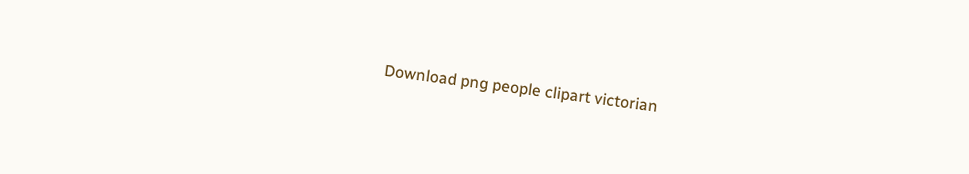Download png people clipart victorian